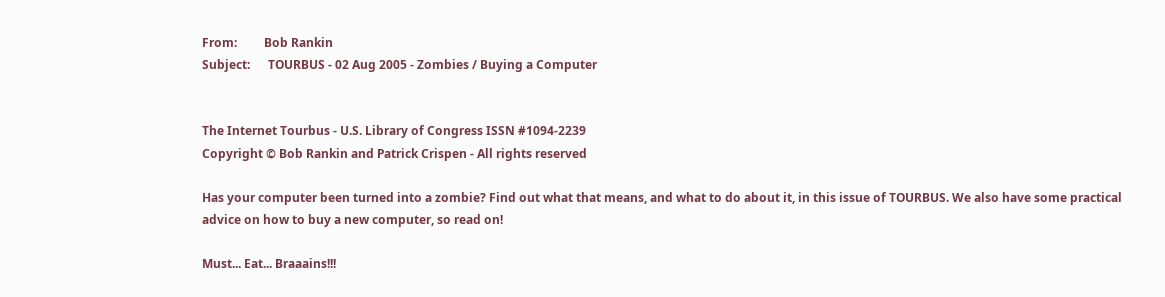From:         Bob Rankin
Subject:      TOURBUS - 02 Aug 2005 - Zombies / Buying a Computer


The Internet Tourbus - U.S. Library of Congress ISSN #1094-2239
Copyright © Bob Rankin and Patrick Crispen - All rights reserved

Has your computer been turned into a zombie? Find out what that means, and what to do about it, in this issue of TOURBUS. We also have some practical advice on how to buy a new computer, so read on!

Must... Eat... Braaains!!!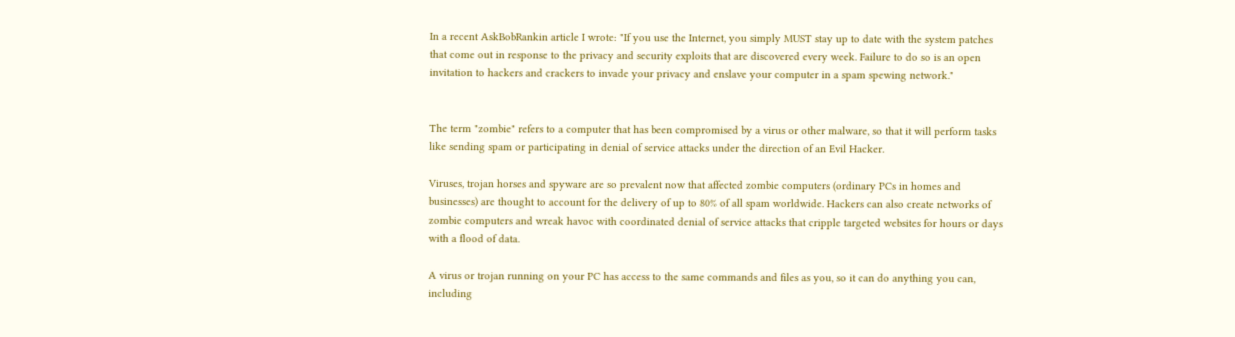In a recent AskBobRankin article I wrote: "If you use the Internet, you simply MUST stay up to date with the system patches that come out in response to the privacy and security exploits that are discovered every week. Failure to do so is an open invitation to hackers and crackers to invade your privacy and enslave your computer in a spam spewing network."


The term "zombie" refers to a computer that has been compromised by a virus or other malware, so that it will perform tasks like sending spam or participating in denial of service attacks under the direction of an Evil Hacker.

Viruses, trojan horses and spyware are so prevalent now that affected zombie computers (ordinary PCs in homes and businesses) are thought to account for the delivery of up to 80% of all spam worldwide. Hackers can also create networks of zombie computers and wreak havoc with coordinated denial of service attacks that cripple targeted websites for hours or days with a flood of data.

A virus or trojan running on your PC has access to the same commands and files as you, so it can do anything you can, including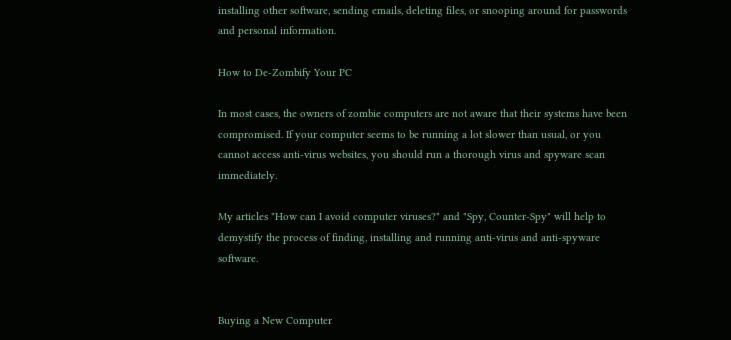installing other software, sending emails, deleting files, or snooping around for passwords and personal information.

How to De-Zombify Your PC

In most cases, the owners of zombie computers are not aware that their systems have been compromised. If your computer seems to be running a lot slower than usual, or you cannot access anti-virus websites, you should run a thorough virus and spyware scan immediately.

My articles "How can I avoid computer viruses?" and "Spy, Counter-Spy" will help to demystify the process of finding, installing and running anti-virus and anti-spyware software.


Buying a New Computer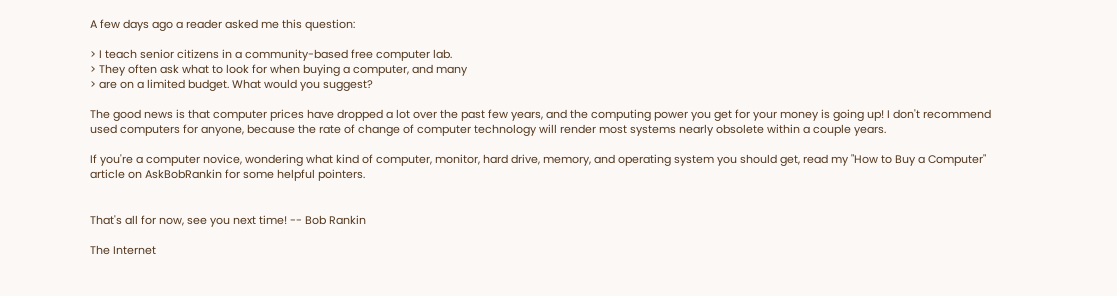A few days ago a reader asked me this question:

> I teach senior citizens in a community-based free computer lab.
> They often ask what to look for when buying a computer, and many
> are on a limited budget. What would you suggest?

The good news is that computer prices have dropped a lot over the past few years, and the computing power you get for your money is going up! I don't recommend used computers for anyone, because the rate of change of computer technology will render most systems nearly obsolete within a couple years.

If you're a computer novice, wondering what kind of computer, monitor, hard drive, memory, and operating system you should get, read my "How to Buy a Computer" article on AskBobRankin for some helpful pointers.


That's all for now, see you next time! -- Bob Rankin

The Internet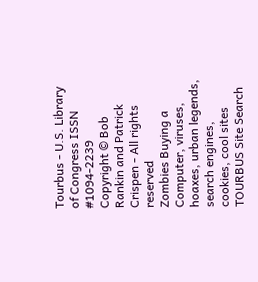Tourbus - U.S. Library of Congress ISSN #1094-2239
Copyright © Bob Rankin and Patrick Crispen - All rights reserved
Zombies Buying a Computer, viruses, hoaxes, urban legends, search engines, cookies, cool sites
TOURBUS Site Search